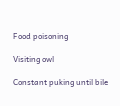Food poisoning

Visiting owl

Constant puking until bile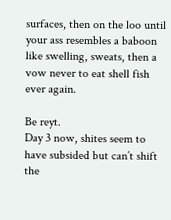surfaces, then on the loo until your ass resembles a baboon like swelling, sweats, then a vow never to eat shell fish ever again.

Be reyt.
Day 3 now, shites seem to have subsided but can’t shift the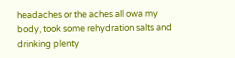headaches or the aches all owa my body, took some rehydration salts and drinking plenty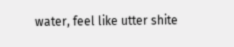water, feel like utter shite